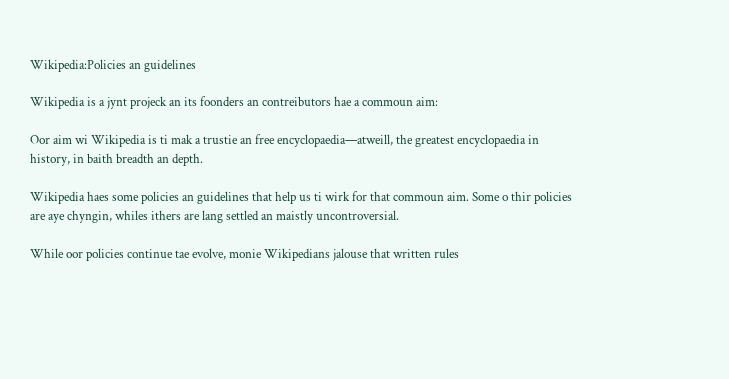Wikipedia:Policies an guidelines

Wikipedia is a jynt projeck an its foonders an contreibutors hae a commoun aim:

Oor aim wi Wikipedia is ti mak a trustie an free encyclopaedia—atweill, the greatest encyclopaedia in history, in baith breadth an depth.

Wikipedia haes some policies an guidelines that help us ti wirk for that commoun aim. Some o thir policies are aye chyngin, whiles ithers are lang settled an maistly uncontroversial.

While oor policies continue tae evolve, monie Wikipedians jalouse that written rules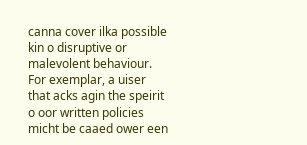canna cover ilka possible kin o disruptive or malevolent behaviour. For exemplar, a uiser that acks agin the speirit o oor written policies micht be caaed ower een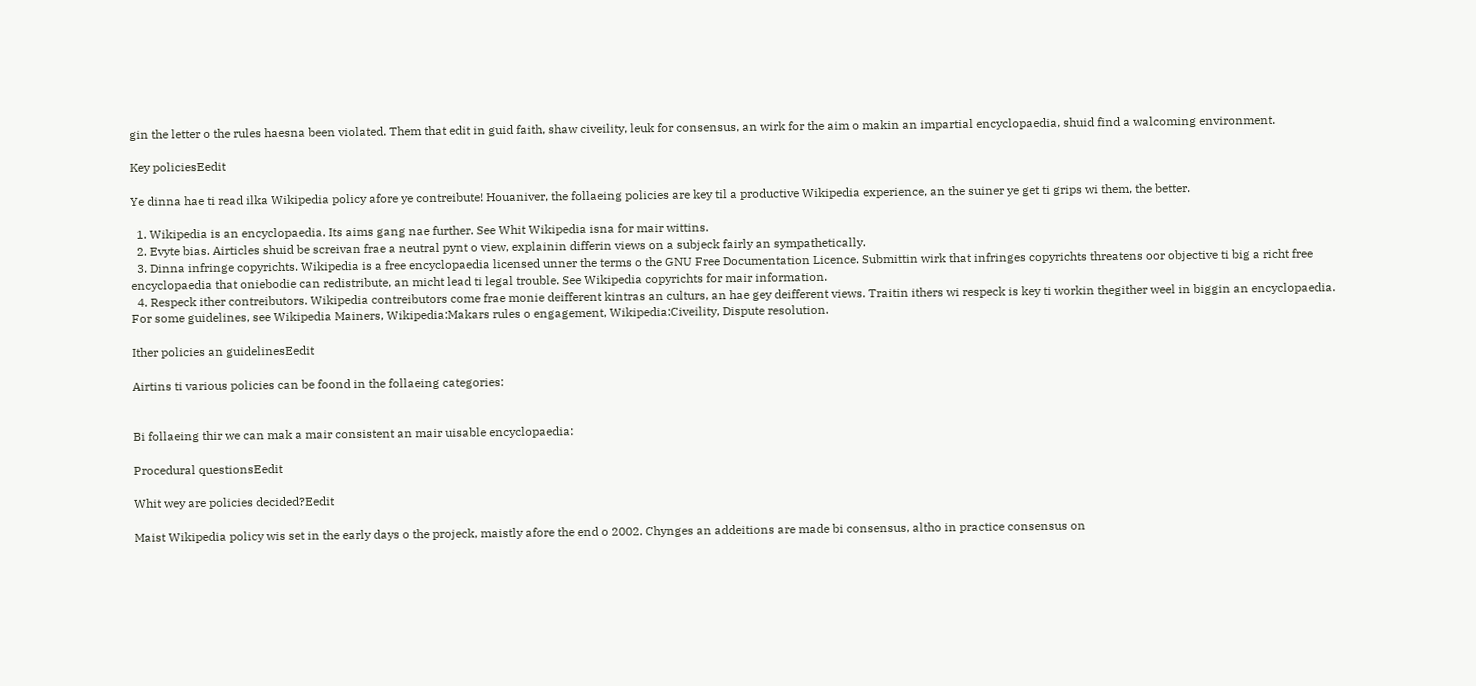gin the letter o the rules haesna been violated. Them that edit in guid faith, shaw civeility, leuk for consensus, an wirk for the aim o makin an impartial encyclopaedia, shuid find a walcoming environment.

Key policiesEedit

Ye dinna hae ti read ilka Wikipedia policy afore ye contreibute! Houaniver, the follaeing policies are key til a productive Wikipedia experience, an the suiner ye get ti grips wi them, the better.

  1. Wikipedia is an encyclopaedia. Its aims gang nae further. See Whit Wikipedia isna for mair wittins.
  2. Evyte bias. Airticles shuid be screivan frae a neutral pynt o view, explainin differin views on a subjeck fairly an sympathetically.
  3. Dinna infringe copyrichts. Wikipedia is a free encyclopaedia licensed unner the terms o the GNU Free Documentation Licence. Submittin wirk that infringes copyrichts threatens oor objective ti big a richt free encyclopaedia that oniebodie can redistribute, an micht lead ti legal trouble. See Wikipedia copyrichts for mair information.
  4. Respeck ither contreibutors. Wikipedia contreibutors come frae monie deifferent kintras an culturs, an hae gey deifferent views. Traitin ithers wi respeck is key ti workin thegither weel in biggin an encyclopaedia. For some guidelines, see Wikipedia Mainers, Wikipedia:Makars rules o engagement, Wikipedia:Civeility, Dispute resolution.

Ither policies an guidelinesEedit

Airtins ti various policies can be foond in the follaeing categories:


Bi follaeing thir we can mak a mair consistent an mair uisable encyclopaedia:

Procedural questionsEedit

Whit wey are policies decided?Eedit

Maist Wikipedia policy wis set in the early days o the projeck, maistly afore the end o 2002. Chynges an addeitions are made bi consensus, altho in practice consensus on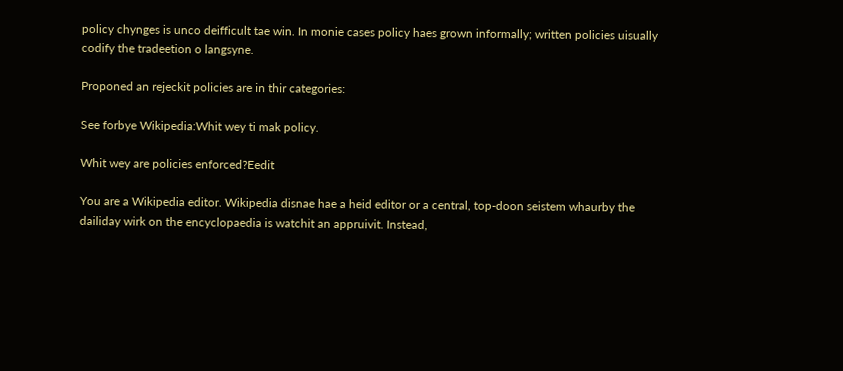policy chynges is unco deifficult tae win. In monie cases policy haes grown informally; written policies uisually codify the tradeetion o langsyne.

Proponed an rejeckit policies are in thir categories:

See forbye Wikipedia:Whit wey ti mak policy.

Whit wey are policies enforced?Eedit

You are a Wikipedia editor. Wikipedia disnae hae a heid editor or a central, top-doon seistem whaurby the dailiday wirk on the encyclopaedia is watchit an appruivit. Instead,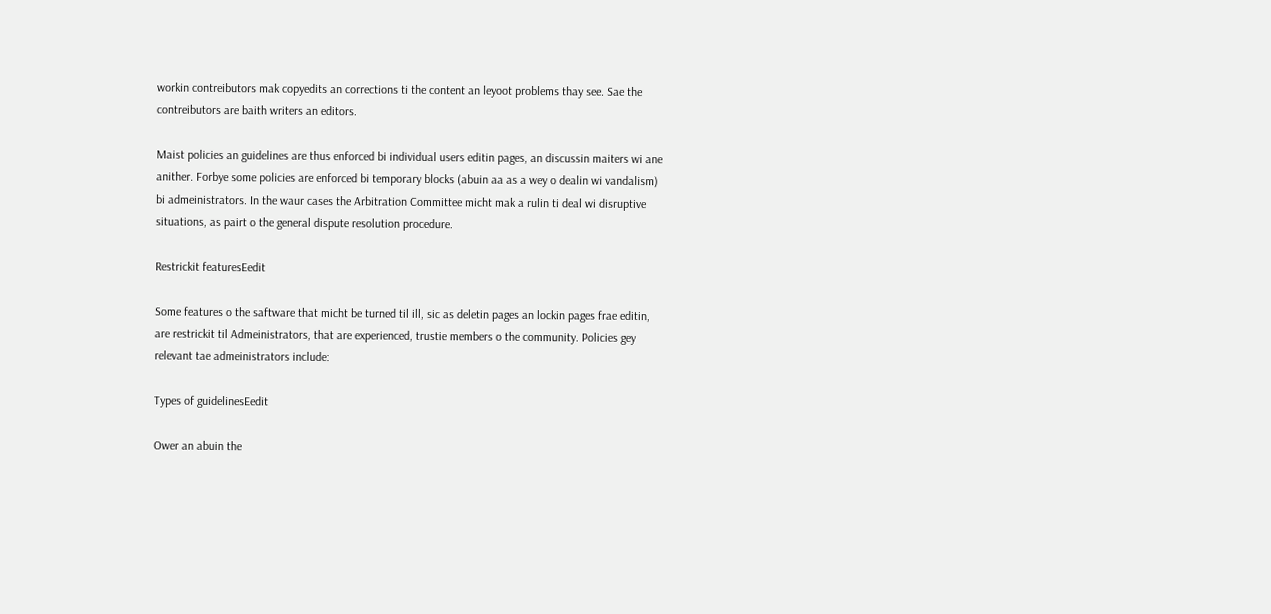workin contreibutors mak copyedits an corrections ti the content an leyoot problems thay see. Sae the contreibutors are baith writers an editors.

Maist policies an guidelines are thus enforced bi individual users editin pages, an discussin maiters wi ane anither. Forbye some policies are enforced bi temporary blocks (abuin aa as a wey o dealin wi vandalism) bi admeinistrators. In the waur cases the Arbitration Committee micht mak a rulin ti deal wi disruptive situations, as pairt o the general dispute resolution procedure.

Restrickit featuresEedit

Some features o the saftware that micht be turned til ill, sic as deletin pages an lockin pages frae editin, are restrickit til Admeinistrators, that are experienced, trustie members o the community. Policies gey relevant tae admeinistrators include:

Types of guidelinesEedit

Ower an abuin the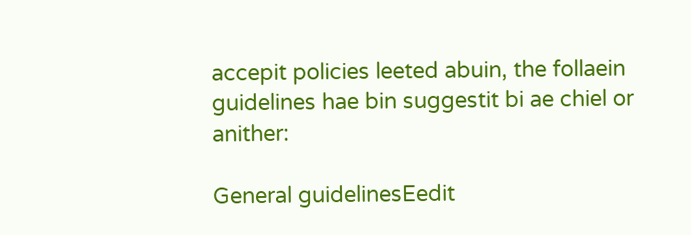accepit policies leeted abuin, the follaein guidelines hae bin suggestit bi ae chiel or anither:

General guidelinesEedit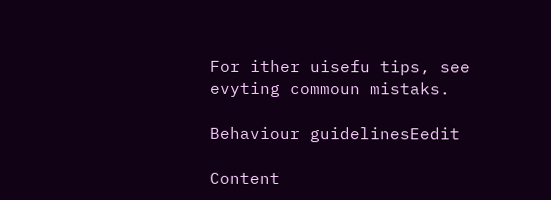For ither uisefu tips, see evyting commoun mistaks.

Behaviour guidelinesEedit

Content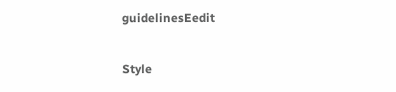guidelinesEedit

Style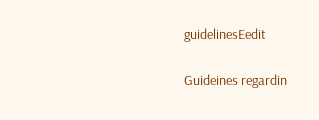guidelinesEedit

Guideines regardin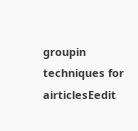groupin techniques for airticlesEedit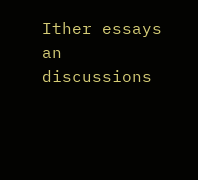Ither essays an discussions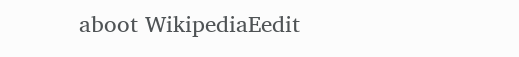aboot WikipediaEedit